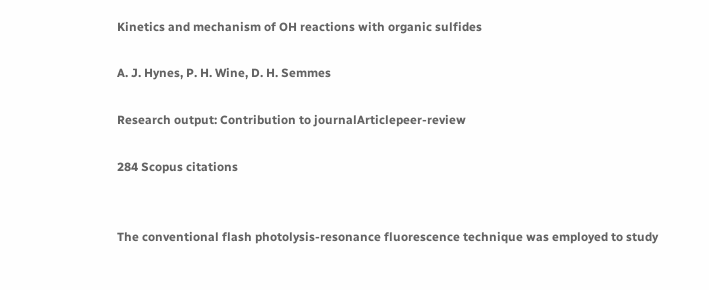Kinetics and mechanism of OH reactions with organic sulfides

A. J. Hynes, P. H. Wine, D. H. Semmes

Research output: Contribution to journalArticlepeer-review

284 Scopus citations


The conventional flash photolysis-resonance fluorescence technique was employed to study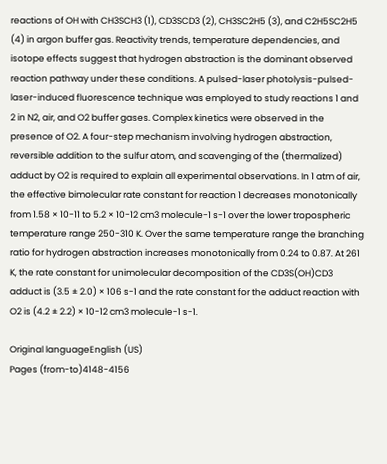reactions of OH with CH3SCH3 (1), CD3SCD3 (2), CH3SC2H5 (3), and C2H5SC2H5 (4) in argon buffer gas. Reactivity trends, temperature dependencies, and isotope effects suggest that hydrogen abstraction is the dominant observed reaction pathway under these conditions. A pulsed-laser photolysis-pulsed-laser-induced fluorescence technique was employed to study reactions 1 and 2 in N2, air, and O2 buffer gases. Complex kinetics were observed in the presence of O2. A four-step mechanism involving hydrogen abstraction, reversible addition to the sulfur atom, and scavenging of the (thermalized) adduct by O2 is required to explain all experimental observations. In 1 atm of air, the effective bimolecular rate constant for reaction 1 decreases monotonically from 1.58 × 10-11 to 5.2 × 10-12 cm3 molecule-1 s-1 over the lower tropospheric temperature range 250-310 K. Over the same temperature range the branching ratio for hydrogen abstraction increases monotonically from 0.24 to 0.87. At 261 K, the rate constant for unimolecular decomposition of the CD3S(OH)CD3 adduct is (3.5 ± 2.0) × 106 s-1 and the rate constant for the adduct reaction with O2 is (4.2 ± 2.2) × 10-12 cm3 molecule-1 s-1.

Original languageEnglish (US)
Pages (from-to)4148-4156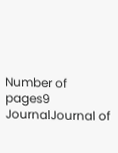Number of pages9
JournalJournal of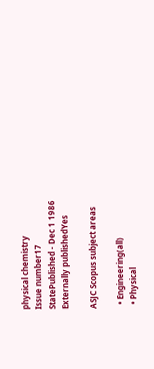physical chemistry
Issue number17
StatePublished - Dec 1 1986
Externally publishedYes

ASJC Scopus subject areas

  • Engineering(all)
  • Physical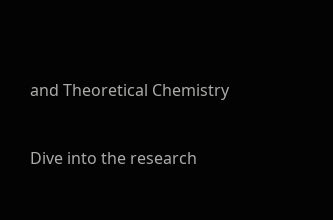and Theoretical Chemistry


Dive into the research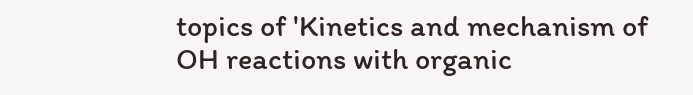topics of 'Kinetics and mechanism of OH reactions with organic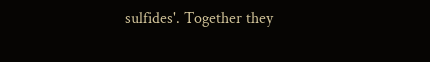sulfides'. Together they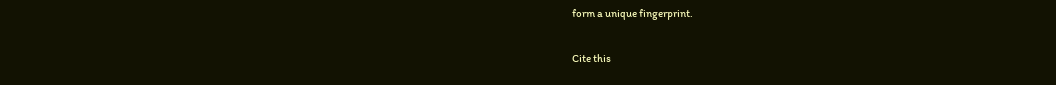form a unique fingerprint.

Cite this